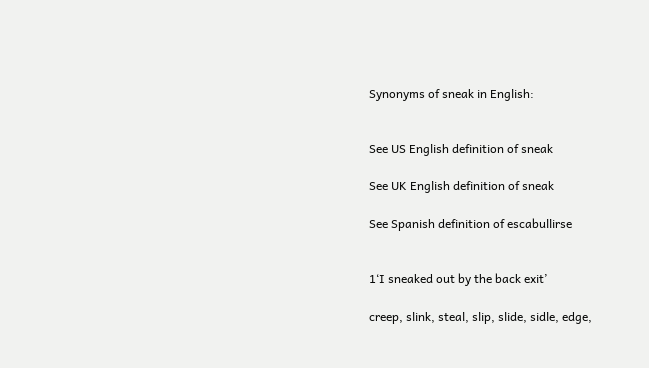Synonyms of sneak in English:


See US English definition of sneak

See UK English definition of sneak

See Spanish definition of escabullirse


1‘I sneaked out by the back exit’

creep, slink, steal, slip, slide, sidle, edge,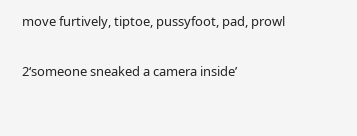move furtively, tiptoe, pussyfoot, pad, prowl

2‘someone sneaked a camera inside’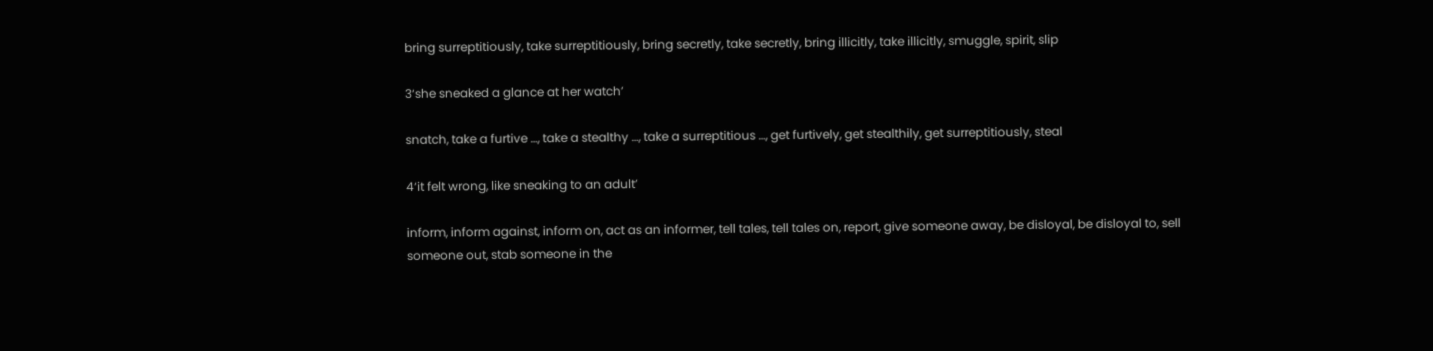bring surreptitiously, take surreptitiously, bring secretly, take secretly, bring illicitly, take illicitly, smuggle, spirit, slip

3‘she sneaked a glance at her watch’

snatch, take a furtive …, take a stealthy …, take a surreptitious …, get furtively, get stealthily, get surreptitiously, steal

4‘it felt wrong, like sneaking to an adult’

inform, inform against, inform on, act as an informer, tell tales, tell tales on, report, give someone away, be disloyal, be disloyal to, sell someone out, stab someone in the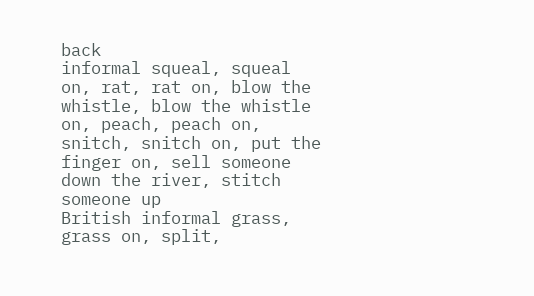back
informal squeal, squeal on, rat, rat on, blow the whistle, blow the whistle on, peach, peach on, snitch, snitch on, put the finger on, sell someone down the river, stitch someone up
British informal grass, grass on, split,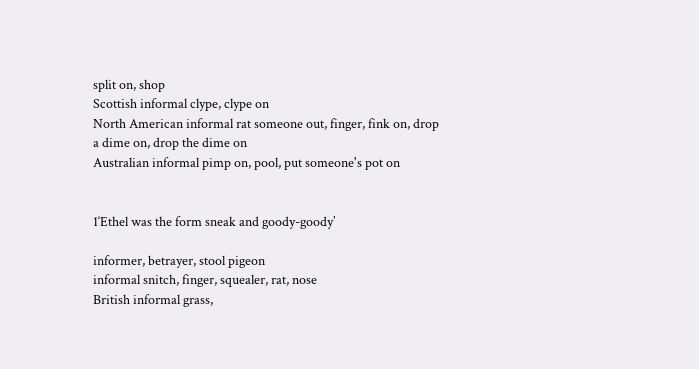split on, shop
Scottish informal clype, clype on
North American informal rat someone out, finger, fink on, drop a dime on, drop the dime on
Australian informal pimp on, pool, put someone's pot on


1‘Ethel was the form sneak and goody-goody’

informer, betrayer, stool pigeon
informal snitch, finger, squealer, rat, nose
British informal grass,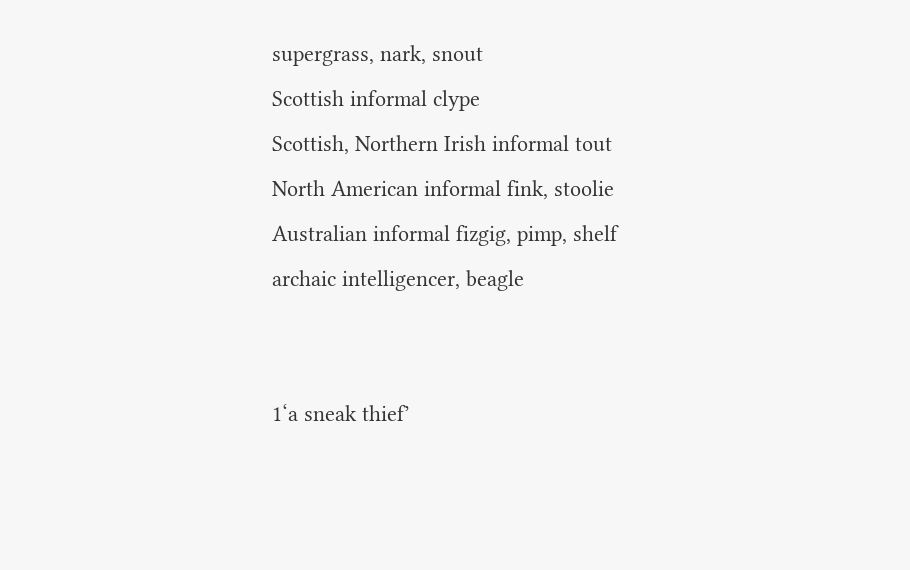supergrass, nark, snout
Scottish informal clype
Scottish, Northern Irish informal tout
North American informal fink, stoolie
Australian informal fizgig, pimp, shelf
archaic intelligencer, beagle


1‘a sneak thief’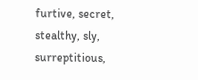furtive, secret, stealthy, sly, surreptitious,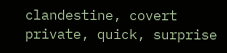clandestine, covert
private, quick, surprise